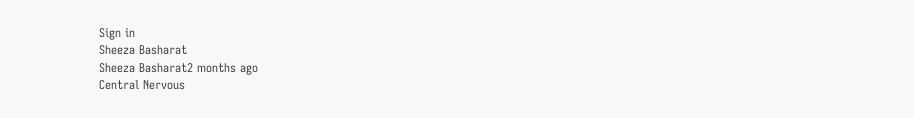Sign in
Sheeza Basharat
Sheeza Basharat2 months ago
Central Nervous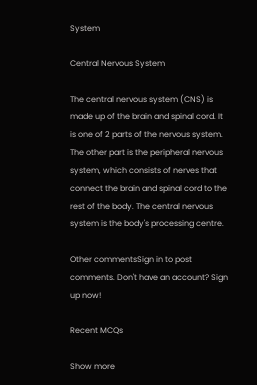System

Central Nervous System

The central nervous system (CNS) is made up of the brain and spinal cord. It is one of 2 parts of the nervous system. The other part is the peripheral nervous system, which consists of nerves that connect the brain and spinal cord to the rest of the body. The central nervous system is the body's processing centre.

Other commentsSign in to post comments. Don't have an account? Sign up now!

Recent MCQs

Show more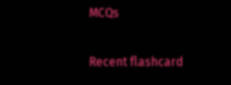MCQs

Recent flashcard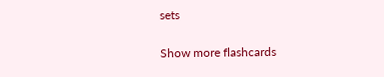sets

Show more flashcards